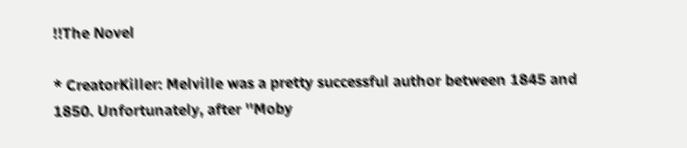!!The Novel

* CreatorKiller: Melville was a pretty successful author between 1845 and 1850. Unfortunately, after ''Moby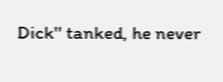Dick'' tanked, he never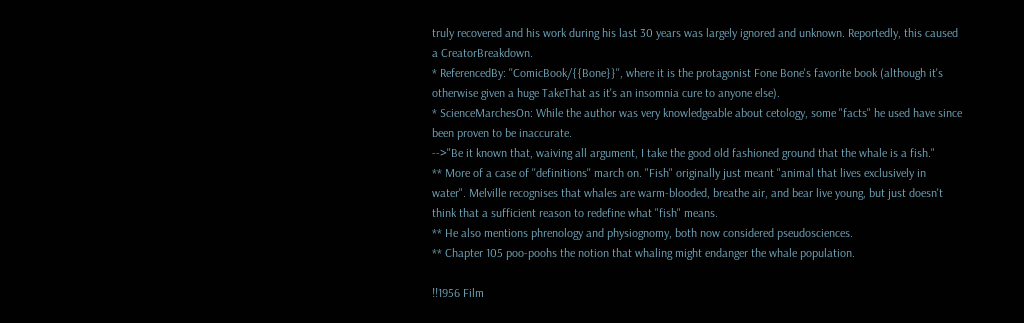truly recovered and his work during his last 30 years was largely ignored and unknown. Reportedly, this caused a CreatorBreakdown.
* ReferencedBy: ''ComicBook/{{Bone}}'', where it is the protagonist Fone Bone's favorite book (although it's otherwise given a huge TakeThat as it's an insomnia cure to anyone else).
* ScienceMarchesOn: While the author was very knowledgeable about cetology, some "facts" he used have since been proven to be inaccurate.
-->"Be it known that, waiving all argument, I take the good old fashioned ground that the whale is a fish."
** More of a case of ''definitions'' march on. "Fish" originally just meant "animal that lives exclusively in water". Melville recognises that whales are warm-blooded, breathe air, and bear live young, but just doesn't think that a sufficient reason to redefine what "fish" means.
** He also mentions phrenology and physiognomy, both now considered pseudosciences.
** Chapter 105 poo-poohs the notion that whaling might endanger the whale population.

!!1956 Film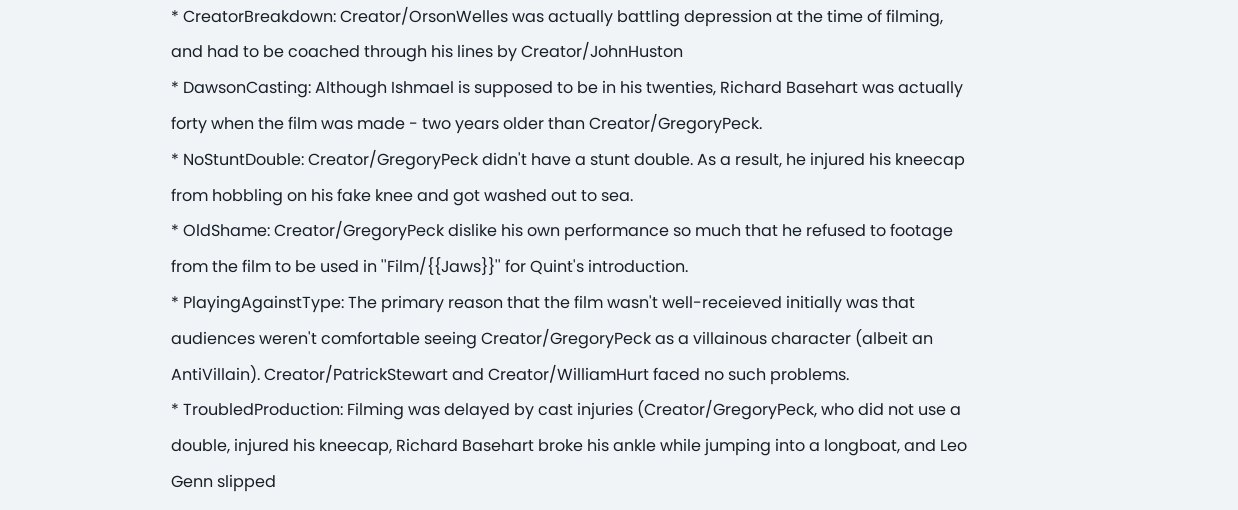* CreatorBreakdown: Creator/OrsonWelles was actually battling depression at the time of filming, and had to be coached through his lines by Creator/JohnHuston
* DawsonCasting: Although Ishmael is supposed to be in his twenties, Richard Basehart was actually forty when the film was made - two years older than Creator/GregoryPeck.
* NoStuntDouble: Creator/GregoryPeck didn't have a stunt double. As a result, he injured his kneecap from hobbling on his fake knee and got washed out to sea.
* OldShame: Creator/GregoryPeck dislike his own performance so much that he refused to footage from the film to be used in ''Film/{{Jaws}}'' for Quint's introduction.
* PlayingAgainstType: The primary reason that the film wasn't well-receieved initially was that audiences weren't comfortable seeing Creator/GregoryPeck as a villainous character (albeit an AntiVillain). Creator/PatrickStewart and Creator/WilliamHurt faced no such problems.
* TroubledProduction: Filming was delayed by cast injuries (Creator/GregoryPeck, who did not use a double, injured his kneecap, Richard Basehart broke his ankle while jumping into a longboat, and Leo Genn slipped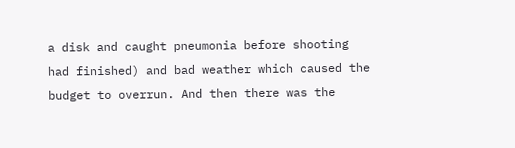a disk and caught pneumonia before shooting had finished) and bad weather which caused the budget to overrun. And then there was the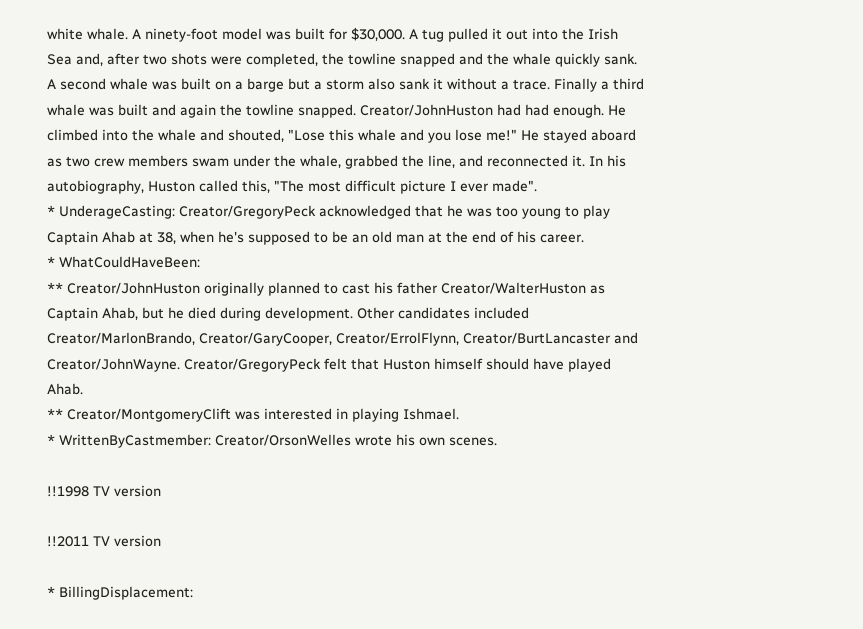white whale. A ninety-foot model was built for $30,000. A tug pulled it out into the Irish Sea and, after two shots were completed, the towline snapped and the whale quickly sank. A second whale was built on a barge but a storm also sank it without a trace. Finally a third whale was built and again the towline snapped. Creator/JohnHuston had had enough. He climbed into the whale and shouted, "Lose this whale and you lose me!" He stayed aboard as two crew members swam under the whale, grabbed the line, and reconnected it. In his autobiography, Huston called this, "The most difficult picture I ever made".
* UnderageCasting: Creator/GregoryPeck acknowledged that he was too young to play Captain Ahab at 38, when he's supposed to be an old man at the end of his career.
* WhatCouldHaveBeen:
** Creator/JohnHuston originally planned to cast his father Creator/WalterHuston as Captain Ahab, but he died during development. Other candidates included Creator/MarlonBrando, Creator/GaryCooper, Creator/ErrolFlynn, Creator/BurtLancaster and Creator/JohnWayne. Creator/GregoryPeck felt that Huston himself should have played Ahab.
** Creator/MontgomeryClift was interested in playing Ishmael.
* WrittenByCastmember: Creator/OrsonWelles wrote his own scenes.

!!1998 TV version

!!2011 TV version

* BillingDisplacement: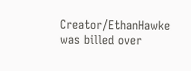Creator/EthanHawke was billed over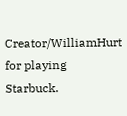Creator/WilliamHurt for playing Starbuck.